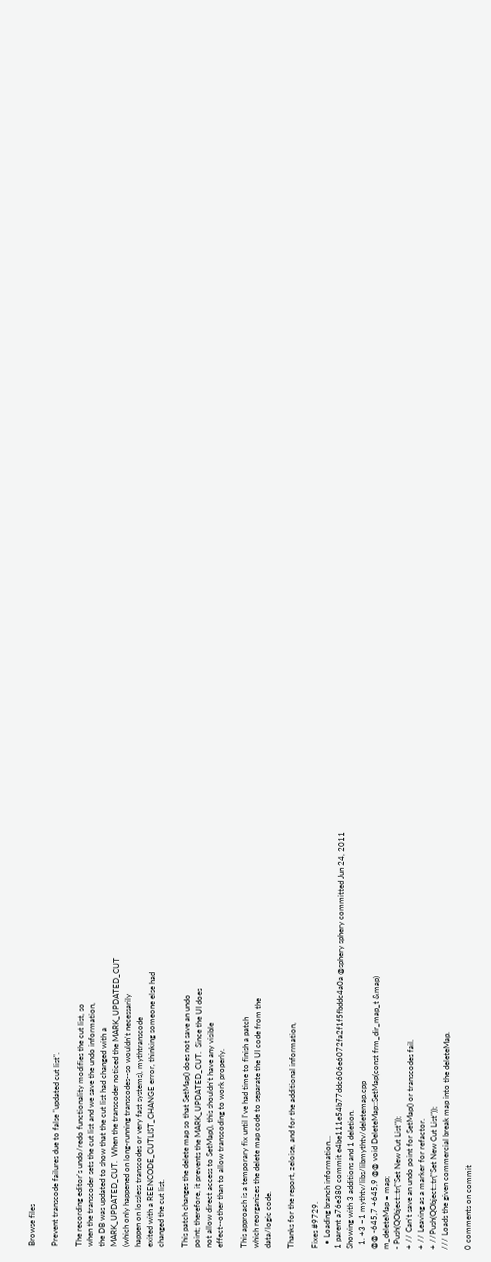Browse files

Prevent transcode failures due to false "updated cut list".

The recording editor's undo/redo functionality modifies the cut list, so
when the transcoder sets the cut list and we save the undo information,
the DB was updated to show that the cut list had changed with a
MARK_UPDATED_CUT.  When the transcoder noticed the MARK_UPDATED_CUT
(which only happened on long-running transcodes--so wouldn't necessarily
happen on lossless transcodes or very fast systems), mythtranscode
exited with a REENCODE_CUTLIST_CHANGE error, thinking someone else had
changed the cut list.

This patch changes the delete map so that SetMap() does not save an undo
point; therefore, it prevents the MARK_UPDATED_CUT.  Since the UI does
not allow direct access to SetMap(), this shouldn't have any visible
effect--other than to allow transcoding to work properly.

This approach is a temporary fix until I've had time to finish a patch
which reorganizes the delete map code to separate the UI code from the
data/logic code.

Thanks for the report, zeloise, and for the additional information,

Fixes #9729.
  • Loading branch information...
1 parent a76e380 commit e4be111e54b77ddc606e6072fa2f1f5fbddc4a0a @sphery sphery committed Jun 24, 2011
Showing with 3 additions and 1 deletion.
  1. +3 −1 mythtv/libs/libmythtv/deletemap.cpp
@@ -645,7 +645,9 @@ void DeleteMap::SetMap(const frm_dir_map_t &map)
m_deleteMap = map;
- Push(QObject::tr("Set New Cut List"));
+ // Can't save an undo point for SetMap() or transcodes fail.
+ // Leaving as a marker for refactor.
+ //Push(QObject::tr("Set New Cut List"));
/// Loads the given commercial break map into the deleteMap.

0 comments on commit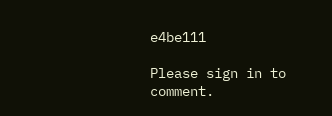e4be111

Please sign in to comment.